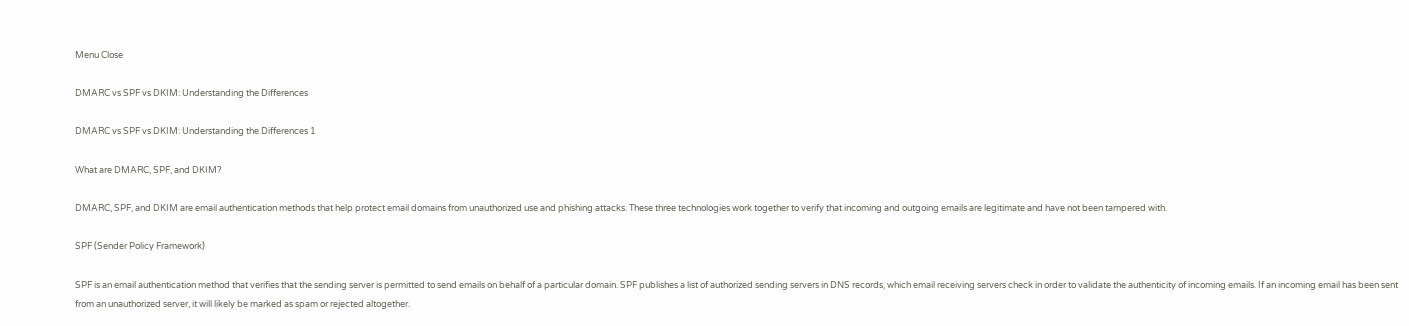Menu Close

DMARC vs SPF vs DKIM: Understanding the Differences

DMARC vs SPF vs DKIM: Understanding the Differences 1

What are DMARC, SPF, and DKIM?

DMARC, SPF, and DKIM are email authentication methods that help protect email domains from unauthorized use and phishing attacks. These three technologies work together to verify that incoming and outgoing emails are legitimate and have not been tampered with.

SPF (Sender Policy Framework)

SPF is an email authentication method that verifies that the sending server is permitted to send emails on behalf of a particular domain. SPF publishes a list of authorized sending servers in DNS records, which email receiving servers check in order to validate the authenticity of incoming emails. If an incoming email has been sent from an unauthorized server, it will likely be marked as spam or rejected altogether.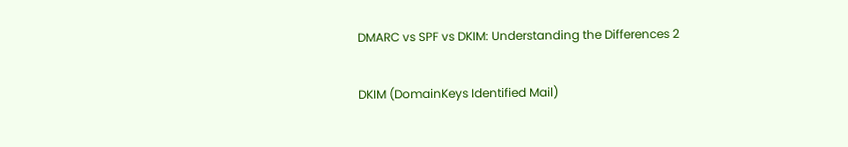DMARC vs SPF vs DKIM: Understanding the Differences 2

DKIM (DomainKeys Identified Mail)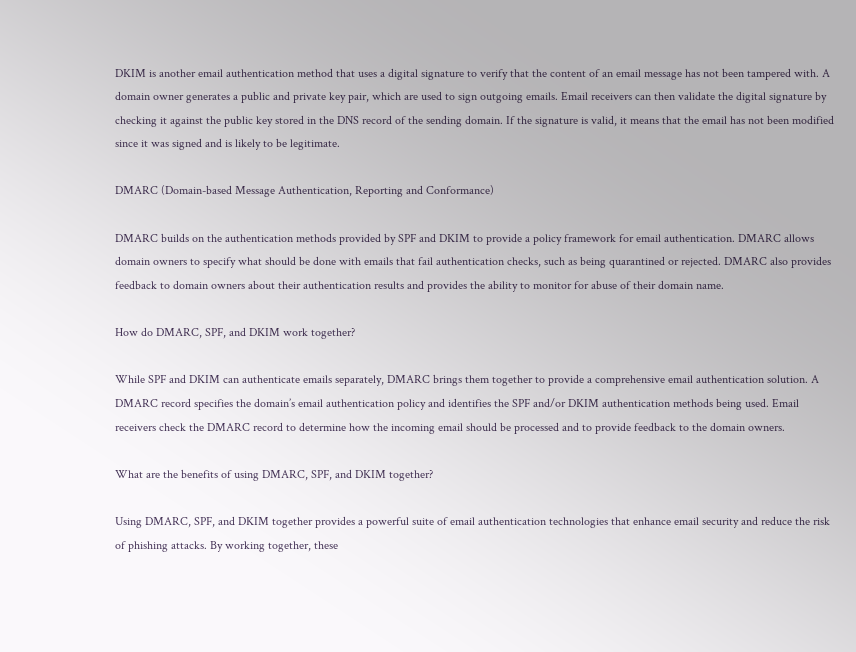DKIM is another email authentication method that uses a digital signature to verify that the content of an email message has not been tampered with. A domain owner generates a public and private key pair, which are used to sign outgoing emails. Email receivers can then validate the digital signature by checking it against the public key stored in the DNS record of the sending domain. If the signature is valid, it means that the email has not been modified since it was signed and is likely to be legitimate.

DMARC (Domain-based Message Authentication, Reporting and Conformance)

DMARC builds on the authentication methods provided by SPF and DKIM to provide a policy framework for email authentication. DMARC allows domain owners to specify what should be done with emails that fail authentication checks, such as being quarantined or rejected. DMARC also provides feedback to domain owners about their authentication results and provides the ability to monitor for abuse of their domain name.

How do DMARC, SPF, and DKIM work together?

While SPF and DKIM can authenticate emails separately, DMARC brings them together to provide a comprehensive email authentication solution. A DMARC record specifies the domain’s email authentication policy and identifies the SPF and/or DKIM authentication methods being used. Email receivers check the DMARC record to determine how the incoming email should be processed and to provide feedback to the domain owners.

What are the benefits of using DMARC, SPF, and DKIM together?

Using DMARC, SPF, and DKIM together provides a powerful suite of email authentication technologies that enhance email security and reduce the risk of phishing attacks. By working together, these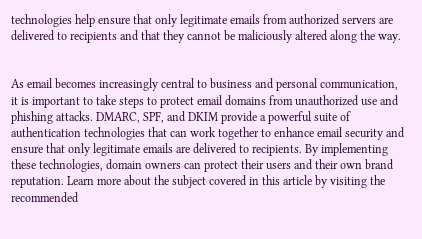technologies help ensure that only legitimate emails from authorized servers are delivered to recipients and that they cannot be maliciously altered along the way.


As email becomes increasingly central to business and personal communication, it is important to take steps to protect email domains from unauthorized use and phishing attacks. DMARC, SPF, and DKIM provide a powerful suite of authentication technologies that can work together to enhance email security and ensure that only legitimate emails are delivered to recipients. By implementing these technologies, domain owners can protect their users and their own brand reputation. Learn more about the subject covered in this article by visiting the recommended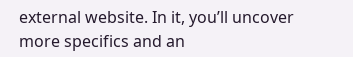external website. In it, you’ll uncover more specifics and an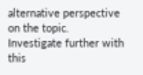alternative perspective on the topic. Investigate further with this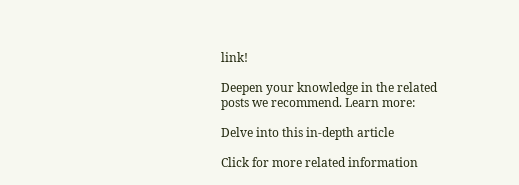link!

Deepen your knowledge in the related posts we recommend. Learn more:

Delve into this in-depth article

Click for more related information